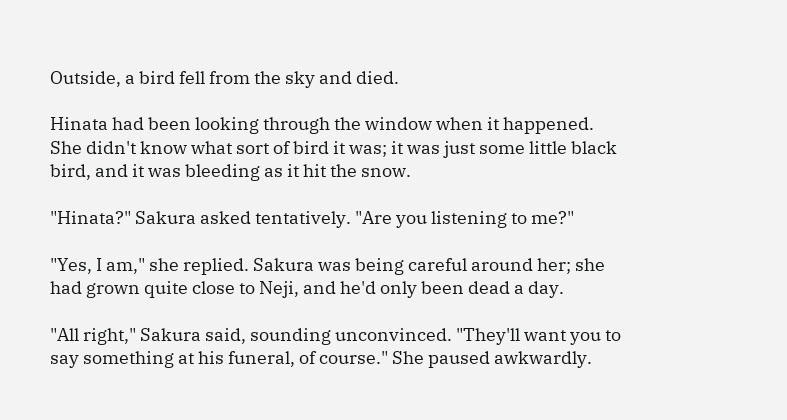Outside, a bird fell from the sky and died.

Hinata had been looking through the window when it happened. She didn't know what sort of bird it was; it was just some little black bird, and it was bleeding as it hit the snow.

"Hinata?" Sakura asked tentatively. "Are you listening to me?"

"Yes, I am," she replied. Sakura was being careful around her; she had grown quite close to Neji, and he'd only been dead a day.

"All right," Sakura said, sounding unconvinced. "They'll want you to say something at his funeral, of course." She paused awkwardly.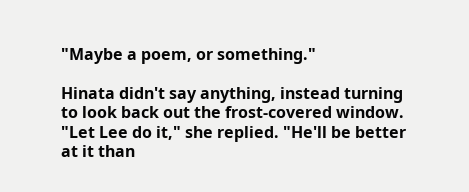"Maybe a poem, or something."

Hinata didn't say anything, instead turning to look back out the frost-covered window. "Let Lee do it," she replied. "He'll be better at it than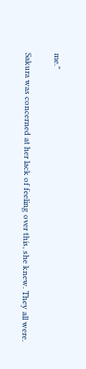me."

Sakura was concerned at her lack of feeling over this, she knew. They all were.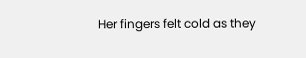Her fingers felt cold as they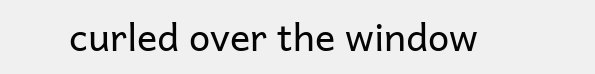curled over the window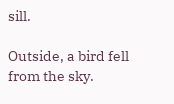sill.

Outside, a bird fell from the sky.